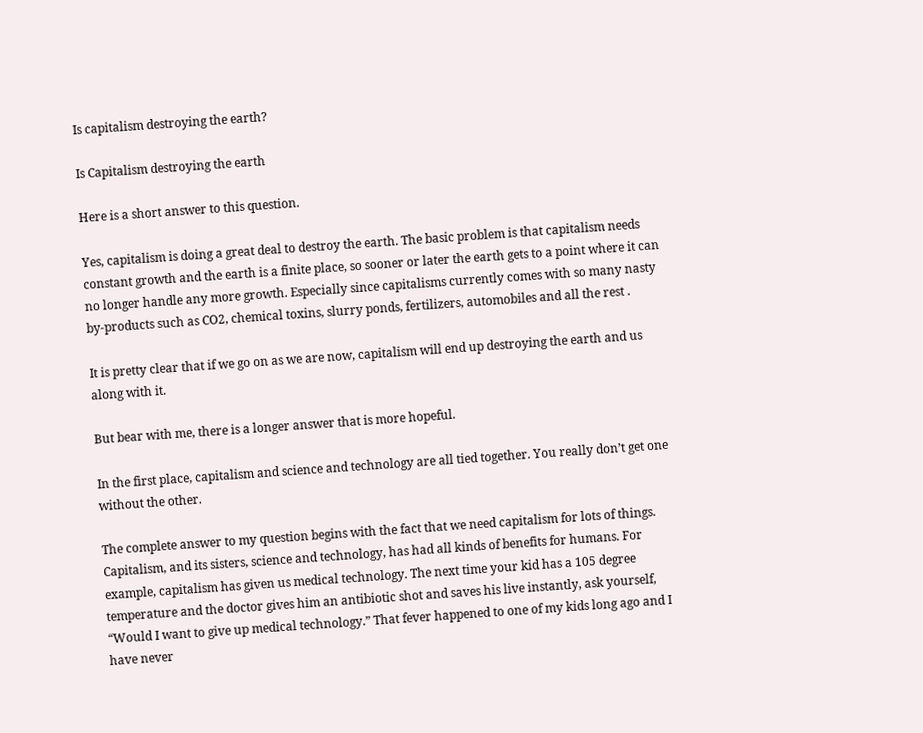Is capitalism destroying the earth?

Is Capitalism destroying the earth

Here is a short answer to this question.

Yes, capitalism is doing a great deal to destroy the earth. The basic problem is that capitalism needs constant growth and the earth is a finite place, so sooner or later the earth gets to a point where it can no longer handle any more growth. Especially since capitalisms currently comes with so many nasty by-products such as CO2, chemical toxins, slurry ponds, fertilizers, automobiles and all the rest .

It is pretty clear that if we go on as we are now, capitalism will end up destroying the earth and us along with it.

But bear with me, there is a longer answer that is more hopeful.

In the first place, capitalism and science and technology are all tied together. You really don’t get one without the other.

The complete answer to my question begins with the fact that we need capitalism for lots of things. Capitalism, and its sisters, science and technology, has had all kinds of benefits for humans. For example, capitalism has given us medical technology. The next time your kid has a 105 degree temperature and the doctor gives him an antibiotic shot and saves his live instantly, ask yourself, “Would I want to give up medical technology.” That fever happened to one of my kids long ago and I have never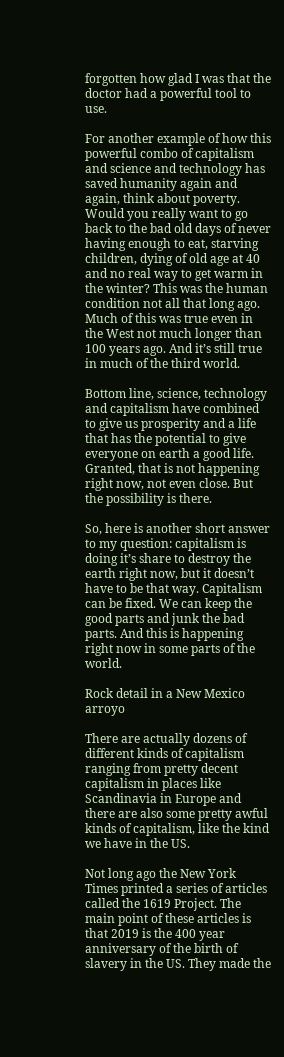forgotten how glad I was that the doctor had a powerful tool to use.

For another example of how this powerful combo of capitalism and science and technology has saved humanity again and again, think about poverty. Would you really want to go back to the bad old days of never having enough to eat, starving children, dying of old age at 40 and no real way to get warm in the winter? This was the human condition not all that long ago. Much of this was true even in the West not much longer than 100 years ago. And it’s still true in much of the third world.

Bottom line, science, technology and capitalism have combined to give us prosperity and a life that has the potential to give everyone on earth a good life. Granted, that is not happening right now, not even close. But the possibility is there.

So, here is another short answer to my question: capitalism is doing it’s share to destroy the earth right now, but it doesn’t have to be that way. Capitalism can be fixed. We can keep the good parts and junk the bad parts. And this is happening right now in some parts of the world.

Rock detail in a New Mexico arroyo

There are actually dozens of different kinds of capitalism ranging from pretty decent capitalism in places like Scandinavia in Europe and there are also some pretty awful kinds of capitalism, like the kind we have in the US.

Not long ago the New York Times printed a series of articles called the 1619 Project. The main point of these articles is that 2019 is the 400 year anniversary of the birth of slavery in the US. They made the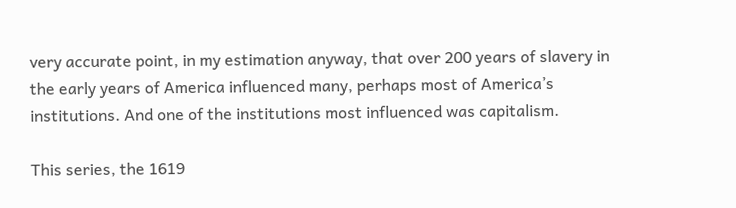very accurate point, in my estimation anyway, that over 200 years of slavery in the early years of America influenced many, perhaps most of America’s institutions. And one of the institutions most influenced was capitalism.

This series, the 1619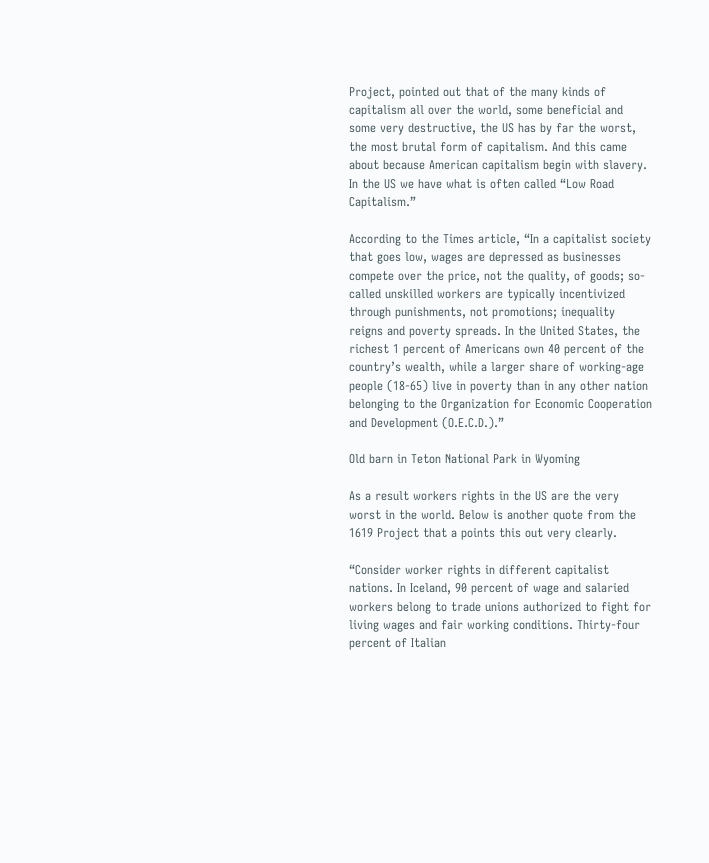Project, pointed out that of the many kinds of capitalism all over the world, some beneficial and some very destructive, the US has by far the worst, the most brutal form of capitalism. And this came about because American capitalism begin with slavery. In the US we have what is often called “Low Road Capitalism.”

According to the Times article, “In a capitalist society that goes low, wages are depressed as businesses compete over the price, not the quality, of goods; so-called unskilled workers are typically incentivized through punishments, not promotions; inequality reigns and poverty spreads. In the United States, the richest 1 percent of Americans own 40 percent of the country’s wealth, while a larger share of working-age people (18-65) live in poverty than in any other nation belonging to the Organization for Economic Cooperation and Development (O.E.C.D.).”

Old barn in Teton National Park in Wyoming

As a result workers rights in the US are the very worst in the world. Below is another quote from the 1619 Project that a points this out very clearly.

“Consider worker rights in different capitalist nations. In Iceland, 90 percent of wage and salaried workers belong to trade unions authorized to fight for living wages and fair working conditions. Thirty-four percent of Italian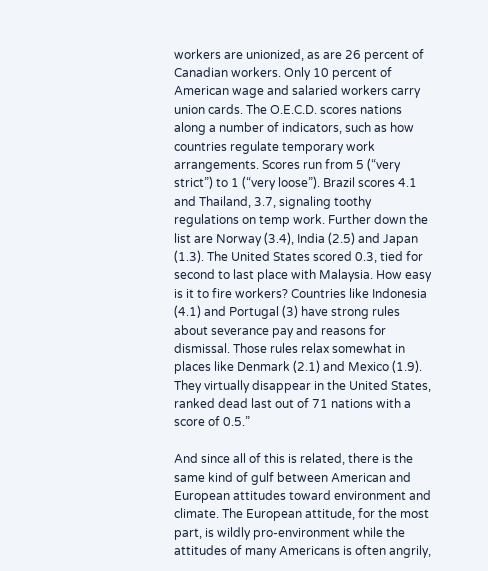workers are unionized, as are 26 percent of Canadian workers. Only 10 percent of American wage and salaried workers carry union cards. The O.E.C.D. scores nations along a number of indicators, such as how countries regulate temporary work arrangements. Scores run from 5 (“very strict”) to 1 (“very loose”). Brazil scores 4.1 and Thailand, 3.7, signaling toothy regulations on temp work. Further down the list are Norway (3.4), India (2.5) and Japan (1.3). The United States scored 0.3, tied for second to last place with Malaysia. How easy is it to fire workers? Countries like Indonesia (4.1) and Portugal (3) have strong rules about severance pay and reasons for dismissal. Those rules relax somewhat in places like Denmark (2.1) and Mexico (1.9). They virtually disappear in the United States, ranked dead last out of 71 nations with a score of 0.5.”

And since all of this is related, there is the same kind of gulf between American and European attitudes toward environment and climate. The European attitude, for the most part, is wildly pro-environment while the attitudes of many Americans is often angrily,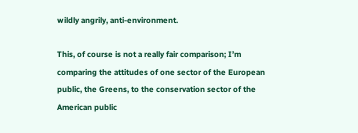wildly angrily, anti-environment.

This, of course is not a really fair comparison; I’m comparing the attitudes of one sector of the European public, the Greens, to the conservation sector of the American public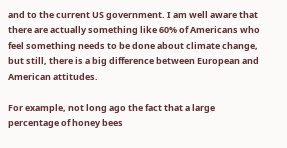and to the current US government. I am well aware that there are actually something like 60% of Americans who feel something needs to be done about climate change, but still, there is a big difference between European and American attitudes.

For example, not long ago the fact that a large percentage of honey bees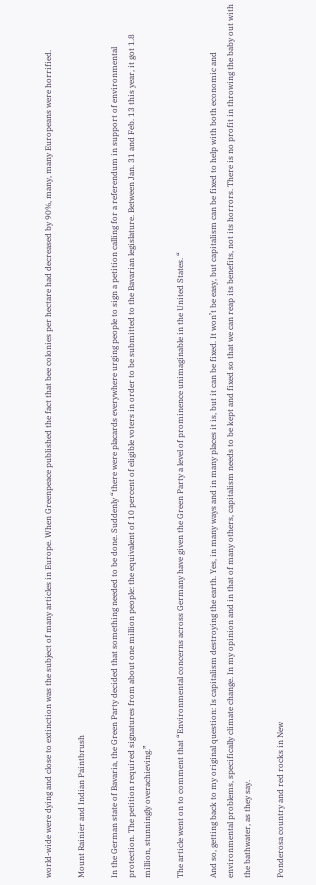world-wide were dying and close to extinction was the subject of many articles in Europe. When Greenpeace published the fact that bee colonies per hectare had decreased by 90%, many, many Europeans were horrified.

Mount Rainier and Indian Paintbrush

In the German state of Bavaria, the Green Party decided that something needed to be done. Suddenly “there were placards everywhere urging people to sign a petition calling for a referendum in support of environmental protection. The petition required signatures from about one million people: the equivalent of 10 percent of eligible voters in order to be submitted to the Bavarian legislature. Between Jan. 31 and Feb. 13 this year, it got 1.8 million, stunningly overachieving.”

The article went on to comment that “Environmental concerns across Germany have given the Green Party a level of prominence unimaginable in the United States. “

And so, getting back to my original question: Is capitalism destroying the earth. Yes, in many ways and in many places it is, but it can be fixed. It won’t be easy, but capitalism can be fixed to help with both economic and environmental problems, specifically climate change. In my opinion and in that of many others, capitalism needs to be kept and fixed so that we can reap its benefits, not its horrors. There is no profit in throwing the baby out with the bathwater, as they say.

Ponderosa country and red rocks in New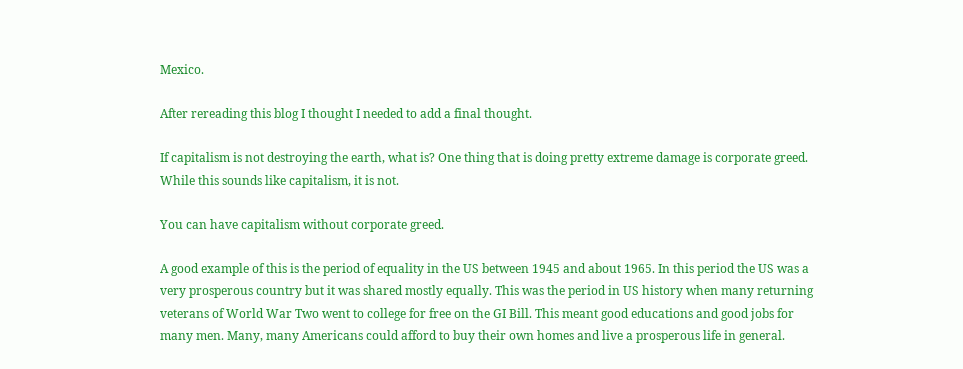Mexico.

After rereading this blog I thought I needed to add a final thought.

If capitalism is not destroying the earth, what is? One thing that is doing pretty extreme damage is corporate greed. While this sounds like capitalism, it is not.

You can have capitalism without corporate greed.

A good example of this is the period of equality in the US between 1945 and about 1965. In this period the US was a very prosperous country but it was shared mostly equally. This was the period in US history when many returning veterans of World War Two went to college for free on the GI Bill. This meant good educations and good jobs for many men. Many, many Americans could afford to buy their own homes and live a prosperous life in general.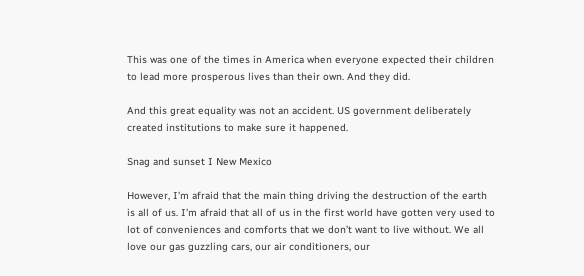This was one of the times in America when everyone expected their children to lead more prosperous lives than their own. And they did.

And this great equality was not an accident. US government deliberately created institutions to make sure it happened.

Snag and sunset I New Mexico

However, I’m afraid that the main thing driving the destruction of the earth is all of us. I’m afraid that all of us in the first world have gotten very used to lot of conveniences and comforts that we don’t want to live without. We all love our gas guzzling cars, our air conditioners, our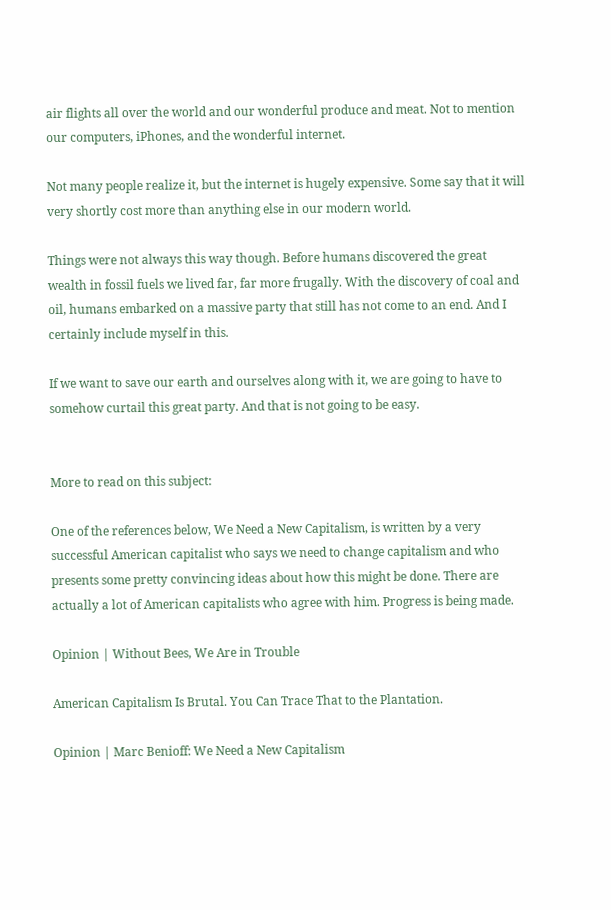air flights all over the world and our wonderful produce and meat. Not to mention our computers, iPhones, and the wonderful internet.

Not many people realize it, but the internet is hugely expensive. Some say that it will very shortly cost more than anything else in our modern world.

Things were not always this way though. Before humans discovered the great wealth in fossil fuels we lived far, far more frugally. With the discovery of coal and oil, humans embarked on a massive party that still has not come to an end. And I certainly include myself in this.

If we want to save our earth and ourselves along with it, we are going to have to somehow curtail this great party. And that is not going to be easy.


More to read on this subject:

One of the references below, We Need a New Capitalism, is written by a very successful American capitalist who says we need to change capitalism and who presents some pretty convincing ideas about how this might be done. There are actually a lot of American capitalists who agree with him. Progress is being made.

Opinion | Without Bees, We Are in Trouble

American Capitalism Is Brutal. You Can Trace That to the Plantation.

Opinion | Marc Benioff: We Need a New Capitalism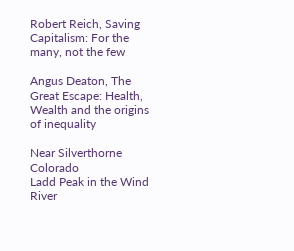Robert Reich, Saving Capitalism: For the many, not the few

Angus Deaton, The Great Escape: Health, Wealth and the origins of inequality

Near Silverthorne Colorado
Ladd Peak in the Wind River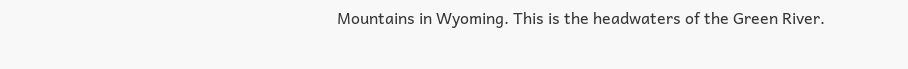Mountains in Wyoming. This is the headwaters of the Green River.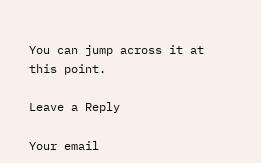You can jump across it at this point.

Leave a Reply

Your email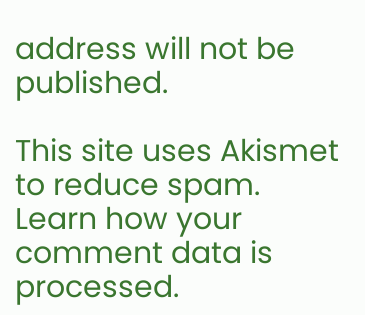address will not be published.

This site uses Akismet to reduce spam. Learn how your comment data is processed.